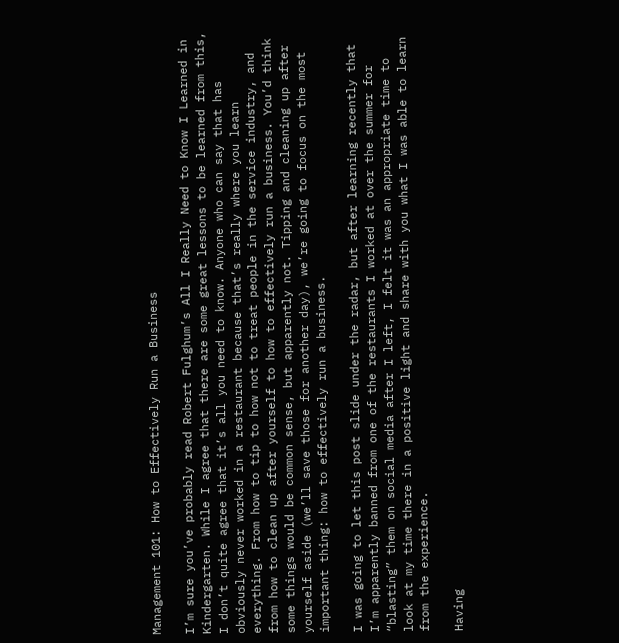Management 101: How to Effectively Run a Business

I’m sure you’ve probably read Robert Fulghum’s All I Really Need to Know I Learned in Kindergarten. While I agree that there are some great lessons to be learned from this, I don’t quite agree that it’s all you need to know. Anyone who can say that has obviously never worked in a restaurant because that’s really where you learn everything. From how to tip to how not to treat people in the service industry, and from how to clean up after yourself to how to effectively run a business. You’d think some things would be common sense, but apparently not. Tipping and cleaning up after yourself aside (we’ll save those for another day), we’re going to focus on the most important thing: how to effectively run a business.

I was going to let this post slide under the radar, but after learning recently that I’m apparently banned from one of the restaurants I worked at over the summer for “blasting” them on social media after I left, I felt it was an appropriate time to look at my time there in a positive light and share with you what I was able to learn from the experience.

Having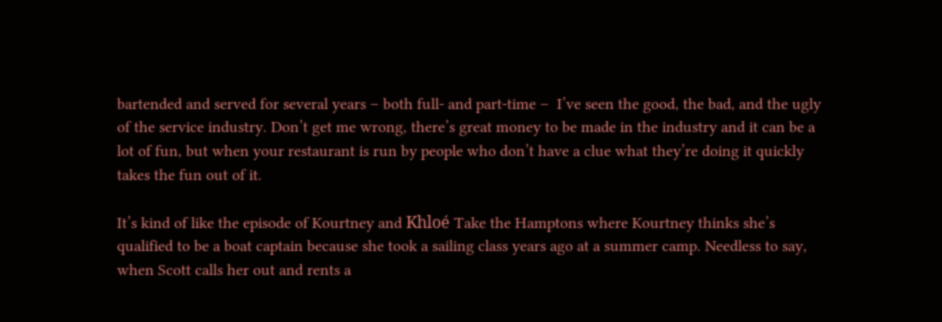bartended and served for several years – both full- and part-time –  I’ve seen the good, the bad, and the ugly of the service industry. Don’t get me wrong, there’s great money to be made in the industry and it can be a lot of fun, but when your restaurant is run by people who don’t have a clue what they’re doing it quickly takes the fun out of it.

It’s kind of like the episode of Kourtney and Khloé Take the Hamptons where Kourtney thinks she’s qualified to be a boat captain because she took a sailing class years ago at a summer camp. Needless to say, when Scott calls her out and rents a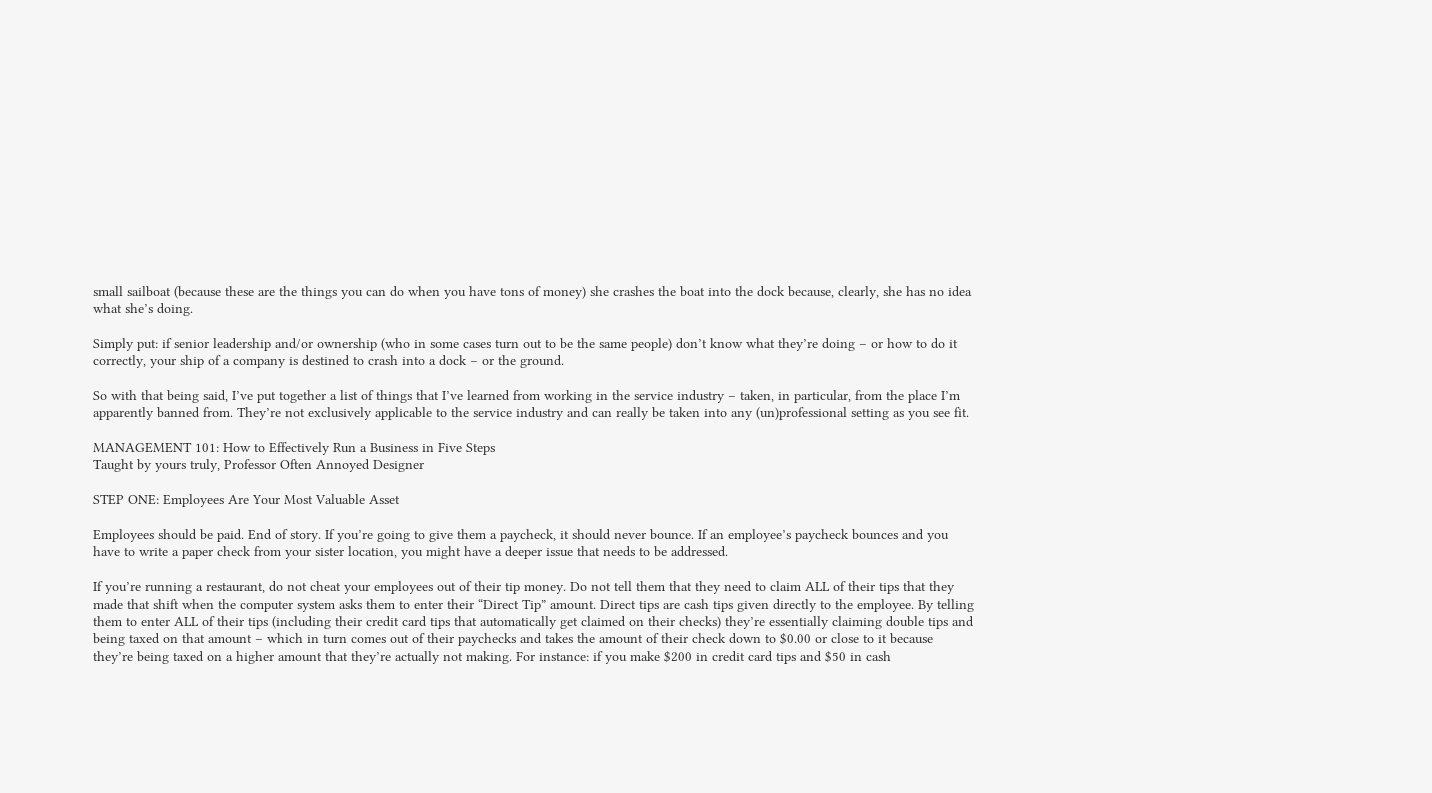small sailboat (because these are the things you can do when you have tons of money) she crashes the boat into the dock because, clearly, she has no idea what she’s doing.

Simply put: if senior leadership and/or ownership (who in some cases turn out to be the same people) don’t know what they’re doing – or how to do it correctly, your ship of a company is destined to crash into a dock – or the ground.

So with that being said, I’ve put together a list of things that I’ve learned from working in the service industry – taken, in particular, from the place I’m apparently banned from. They’re not exclusively applicable to the service industry and can really be taken into any (un)professional setting as you see fit.

MANAGEMENT 101: How to Effectively Run a Business in Five Steps
Taught by yours truly, Professor Often Annoyed Designer

STEP ONE: Employees Are Your Most Valuable Asset

Employees should be paid. End of story. If you’re going to give them a paycheck, it should never bounce. If an employee’s paycheck bounces and you have to write a paper check from your sister location, you might have a deeper issue that needs to be addressed.

If you’re running a restaurant, do not cheat your employees out of their tip money. Do not tell them that they need to claim ALL of their tips that they made that shift when the computer system asks them to enter their “Direct Tip” amount. Direct tips are cash tips given directly to the employee. By telling them to enter ALL of their tips (including their credit card tips that automatically get claimed on their checks) they’re essentially claiming double tips and being taxed on that amount – which in turn comes out of their paychecks and takes the amount of their check down to $0.00 or close to it because they’re being taxed on a higher amount that they’re actually not making. For instance: if you make $200 in credit card tips and $50 in cash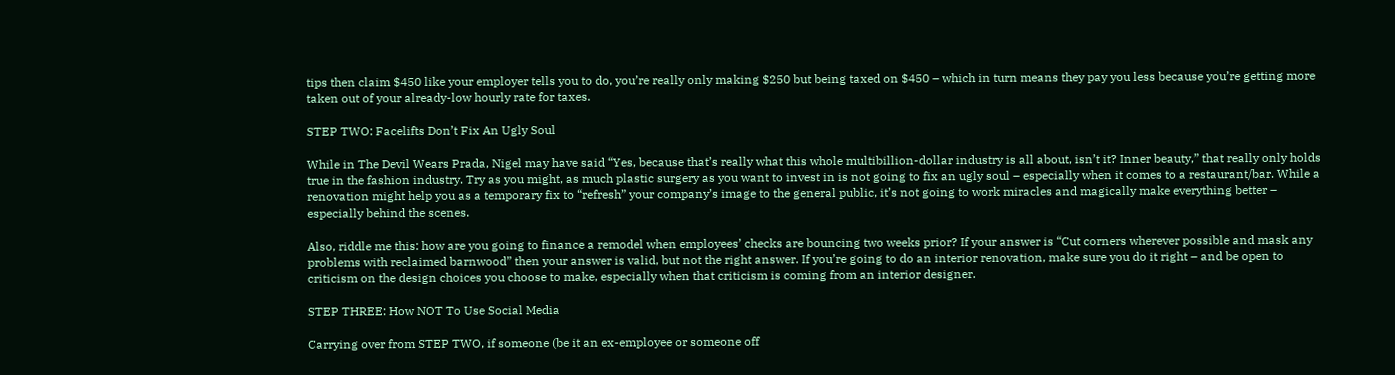tips then claim $450 like your employer tells you to do, you’re really only making $250 but being taxed on $450 – which in turn means they pay you less because you’re getting more taken out of your already-low hourly rate for taxes.

STEP TWO: Facelifts Don’t Fix An Ugly Soul

While in The Devil Wears Prada, Nigel may have said “Yes, because that’s really what this whole multibillion-dollar industry is all about, isn’t it? Inner beauty,” that really only holds true in the fashion industry. Try as you might, as much plastic surgery as you want to invest in is not going to fix an ugly soul – especially when it comes to a restaurant/bar. While a renovation might help you as a temporary fix to “refresh” your company’s image to the general public, it’s not going to work miracles and magically make everything better – especially behind the scenes.

Also, riddle me this: how are you going to finance a remodel when employees’ checks are bouncing two weeks prior? If your answer is “Cut corners wherever possible and mask any problems with reclaimed barnwood” then your answer is valid, but not the right answer. If you’re going to do an interior renovation, make sure you do it right – and be open to criticism on the design choices you choose to make, especially when that criticism is coming from an interior designer.

STEP THREE: How NOT To Use Social Media

Carrying over from STEP TWO, if someone (be it an ex-employee or someone off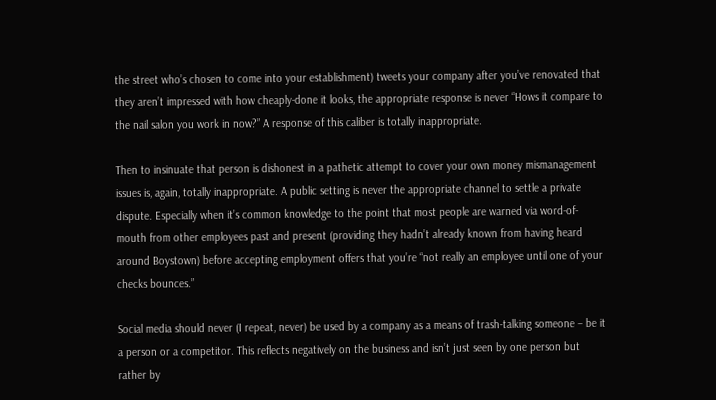the street who’s chosen to come into your establishment) tweets your company after you’ve renovated that they aren’t impressed with how cheaply-done it looks, the appropriate response is never “Hows it compare to the nail salon you work in now?” A response of this caliber is totally inappropriate.

Then to insinuate that person is dishonest in a pathetic attempt to cover your own money mismanagement issues is, again, totally inappropriate. A public setting is never the appropriate channel to settle a private dispute. Especially when it’s common knowledge to the point that most people are warned via word-of-mouth from other employees past and present (providing they hadn’t already known from having heard around Boystown) before accepting employment offers that you’re “not really an employee until one of your checks bounces.”

Social media should never (I repeat, never) be used by a company as a means of trash-talking someone – be it a person or a competitor. This reflects negatively on the business and isn’t just seen by one person but rather by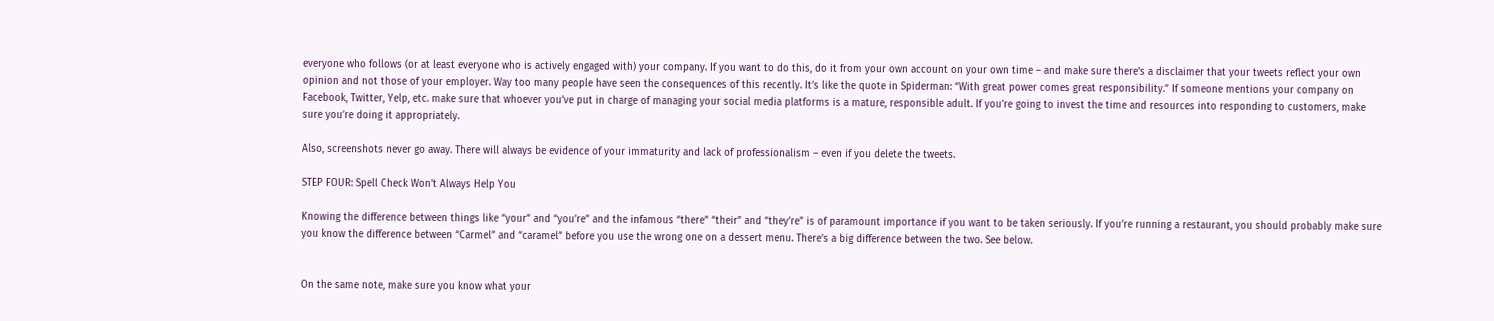everyone who follows (or at least everyone who is actively engaged with) your company. If you want to do this, do it from your own account on your own time – and make sure there’s a disclaimer that your tweets reflect your own opinion and not those of your employer. Way too many people have seen the consequences of this recently. It’s like the quote in Spiderman: “With great power comes great responsibility.” If someone mentions your company on Facebook, Twitter, Yelp, etc. make sure that whoever you’ve put in charge of managing your social media platforms is a mature, responsible adult. If you’re going to invest the time and resources into responding to customers, make sure you’re doing it appropriately.

Also, screenshots never go away. There will always be evidence of your immaturity and lack of professionalism – even if you delete the tweets.

STEP FOUR: Spell Check Won’t Always Help You

Knowing the difference between things like “your” and “you’re” and the infamous “there” “their” and “they’re” is of paramount importance if you want to be taken seriously. If you’re running a restaurant, you should probably make sure you know the difference between “Carmel” and “caramel” before you use the wrong one on a dessert menu. There’s a big difference between the two. See below.


On the same note, make sure you know what your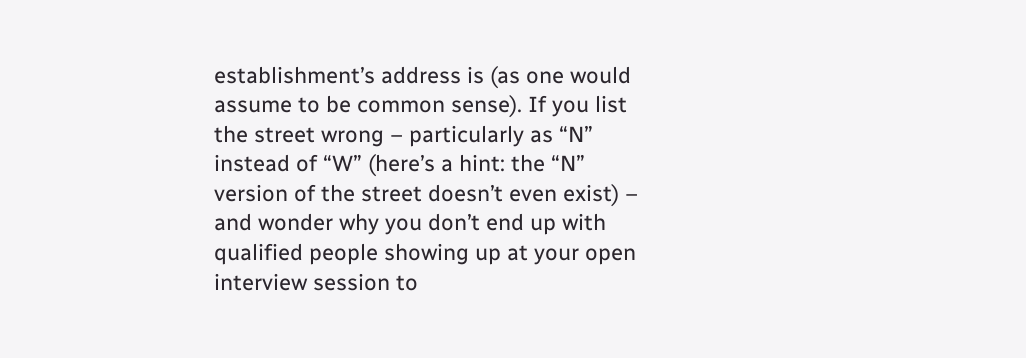establishment’s address is (as one would assume to be common sense). If you list the street wrong – particularly as “N” instead of “W” (here’s a hint: the “N” version of the street doesn’t even exist) – and wonder why you don’t end up with qualified people showing up at your open interview session to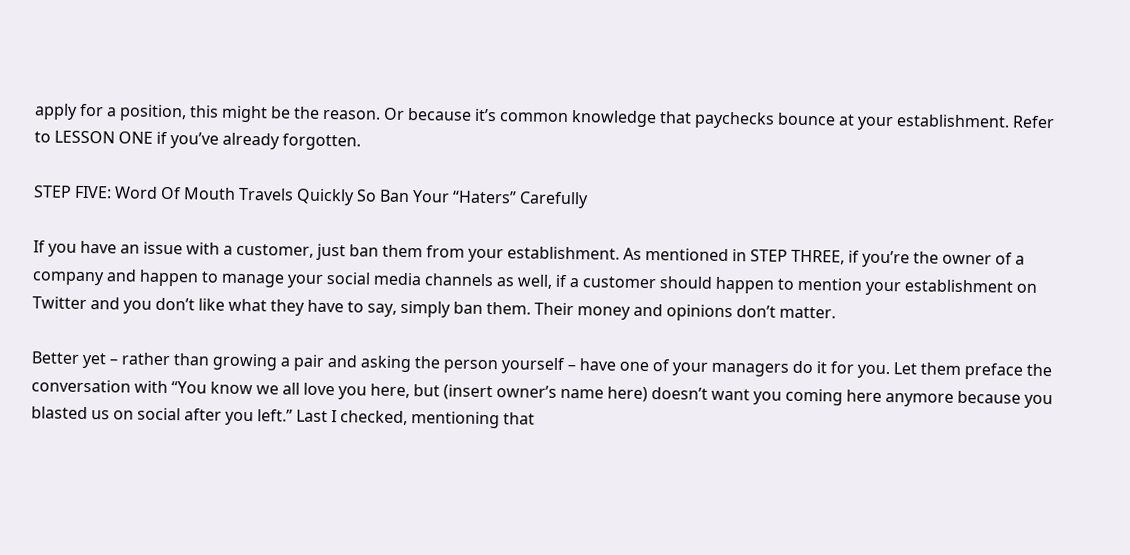apply for a position, this might be the reason. Or because it’s common knowledge that paychecks bounce at your establishment. Refer to LESSON ONE if you’ve already forgotten.

STEP FIVE: Word Of Mouth Travels Quickly So Ban Your “Haters” Carefully

If you have an issue with a customer, just ban them from your establishment. As mentioned in STEP THREE, if you’re the owner of a company and happen to manage your social media channels as well, if a customer should happen to mention your establishment on Twitter and you don’t like what they have to say, simply ban them. Their money and opinions don’t matter.

Better yet – rather than growing a pair and asking the person yourself – have one of your managers do it for you. Let them preface the conversation with “You know we all love you here, but (insert owner’s name here) doesn’t want you coming here anymore because you blasted us on social after you left.” Last I checked, mentioning that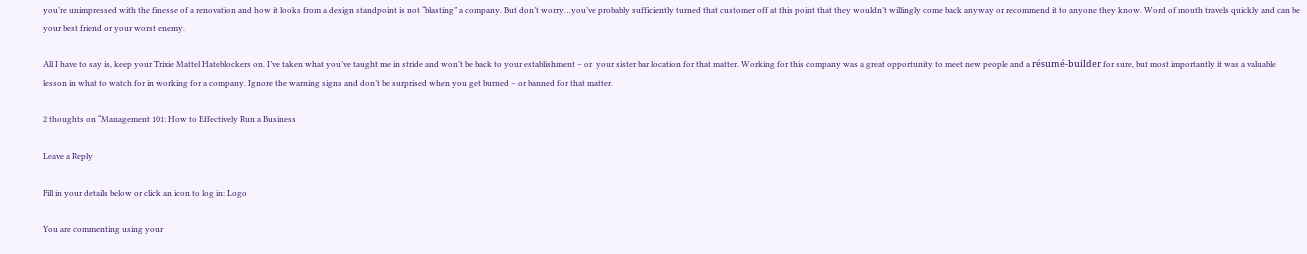you’re unimpressed with the finesse of a renovation and how it looks from a design standpoint is not “blasting” a company. But don’t worry…you’ve probably sufficiently turned that customer off at this point that they wouldn’t willingly come back anyway or recommend it to anyone they know. Word of mouth travels quickly and can be your best friend or your worst enemy.

All I have to say is, keep your Trixie Mattel Hateblockers on. I’ve taken what you’ve taught me in stride and won’t be back to your establishment – or  your sister bar location for that matter. Working for this company was a great opportunity to meet new people and a résumé-builder for sure, but most importantly it was a valuable lesson in what to watch for in working for a company. Ignore the warning signs and don’t be surprised when you get burned – or banned for that matter.

2 thoughts on “Management 101: How to Effectively Run a Business

Leave a Reply

Fill in your details below or click an icon to log in: Logo

You are commenting using your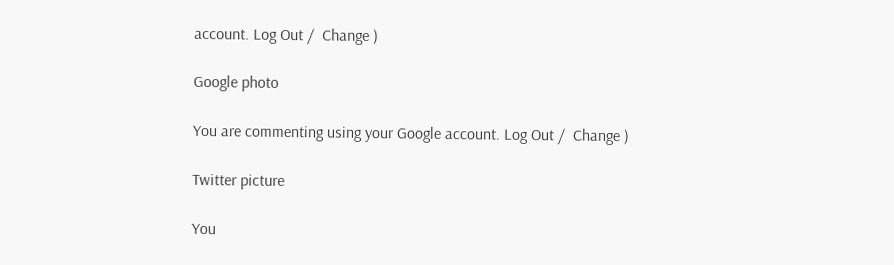account. Log Out /  Change )

Google photo

You are commenting using your Google account. Log Out /  Change )

Twitter picture

You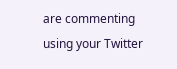are commenting using your Twitter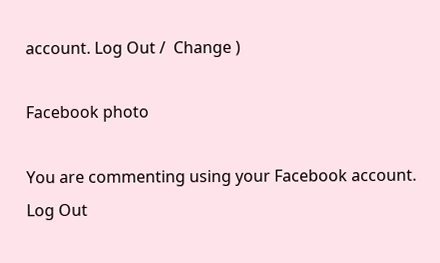account. Log Out /  Change )

Facebook photo

You are commenting using your Facebook account. Log Out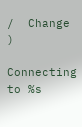/  Change )

Connecting to %s